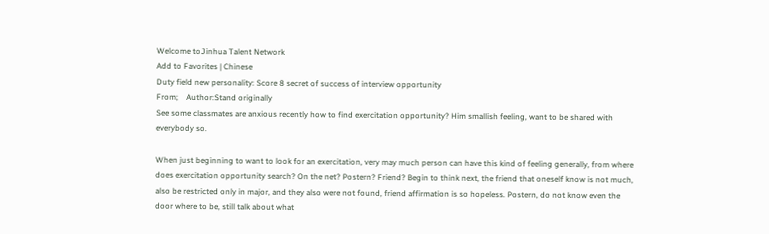Welcome toJinhua Talent Network
Add to Favorites | Chinese
Duty field new personality: Score 8 secret of success of interview opportunity
From;    Author:Stand originally
See some classmates are anxious recently how to find exercitation opportunity? Him smallish feeling, want to be shared with everybody so.

When just beginning to want to look for an exercitation, very may much person can have this kind of feeling generally, from where does exercitation opportunity search? On the net? Postern? Friend? Begin to think next, the friend that oneself know is not much, also be restricted only in major, and they also were not found, friend affirmation is so hopeless. Postern, do not know even the door where to be, still talk about what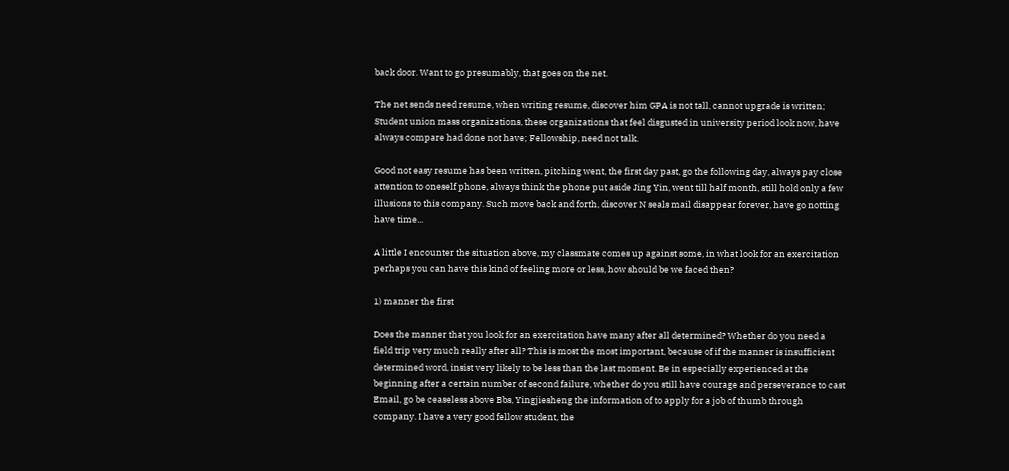back door. Want to go presumably, that goes on the net.

The net sends need resume, when writing resume, discover him GPA is not tall, cannot upgrade is written; Student union mass organizations, these organizations that feel disgusted in university period look now, have always compare had done not have; Fellowship, need not talk.

Good not easy resume has been written, pitching went, the first day past, go the following day, always pay close attention to oneself phone, always think the phone put aside Jing Yin, went till half month, still hold only a few illusions to this company. Such move back and forth, discover N seals mail disappear forever, have go notting have time...

A little I encounter the situation above, my classmate comes up against some, in what look for an exercitation perhaps you can have this kind of feeling more or less, how should be we faced then?

1) manner the first

Does the manner that you look for an exercitation have many after all determined? Whether do you need a field trip very much really after all? This is most the most important, because of if the manner is insufficient determined word, insist very likely to be less than the last moment. Be in especially experienced at the beginning after a certain number of second failure, whether do you still have courage and perseverance to cast Email, go be ceaseless above Bbs, Yingjiesheng the information of to apply for a job of thumb through company. I have a very good fellow student, the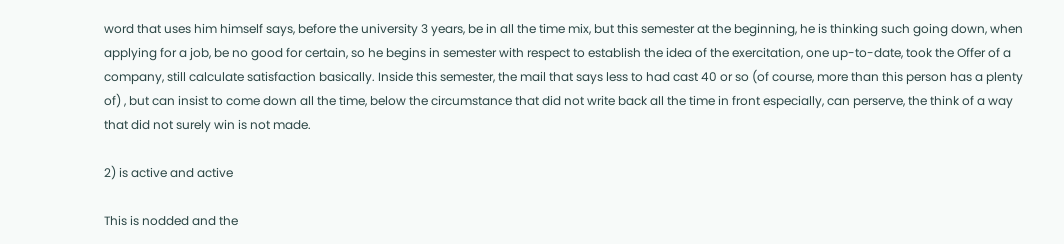word that uses him himself says, before the university 3 years, be in all the time mix, but this semester at the beginning, he is thinking such going down, when applying for a job, be no good for certain, so he begins in semester with respect to establish the idea of the exercitation, one up-to-date, took the Offer of a company, still calculate satisfaction basically. Inside this semester, the mail that says less to had cast 40 or so (of course, more than this person has a plenty of) , but can insist to come down all the time, below the circumstance that did not write back all the time in front especially, can perserve, the think of a way that did not surely win is not made.

2) is active and active

This is nodded and the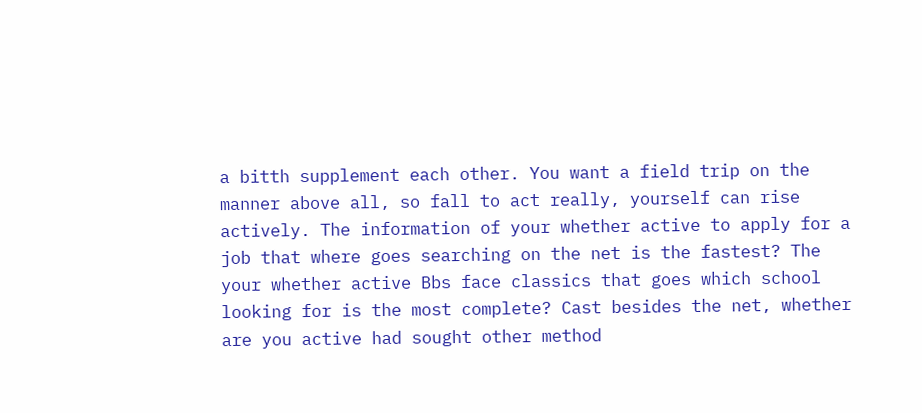a bitth supplement each other. You want a field trip on the manner above all, so fall to act really, yourself can rise actively. The information of your whether active to apply for a job that where goes searching on the net is the fastest? The your whether active Bbs face classics that goes which school looking for is the most complete? Cast besides the net, whether are you active had sought other method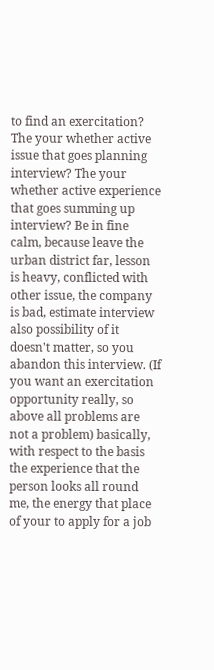to find an exercitation? The your whether active issue that goes planning interview? The your whether active experience that goes summing up interview? Be in fine calm, because leave the urban district far, lesson is heavy, conflicted with other issue, the company is bad, estimate interview also possibility of it doesn't matter, so you abandon this interview. (If you want an exercitation opportunity really, so above all problems are not a problem) basically, with respect to the basis the experience that the person looks all round me, the energy that place of your to apply for a job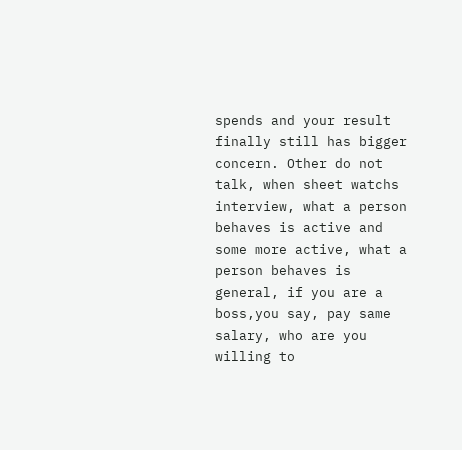spends and your result finally still has bigger concern. Other do not talk, when sheet watchs interview, what a person behaves is active and some more active, what a person behaves is general, if you are a boss,you say, pay same salary, who are you willing to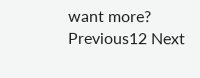want more?
Previous12 Next